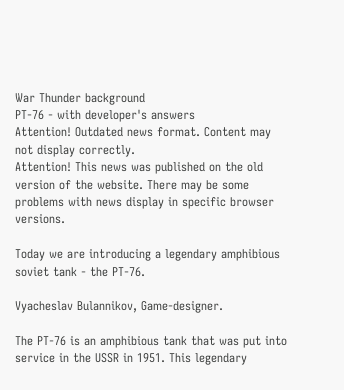War Thunder background
PT-76 - with developer's answers
Attention! Outdated news format. Content may not display correctly.
Attention! This news was published on the old version of the website. There may be some problems with news display in specific browser versions.

Today we are introducing a legendary amphibious soviet tank - the PT-76.

Vyacheslav Bulannikov, Game-designer.

The PT-76 is an amphibious tank that was put into service in the USSR in 1951. This legendary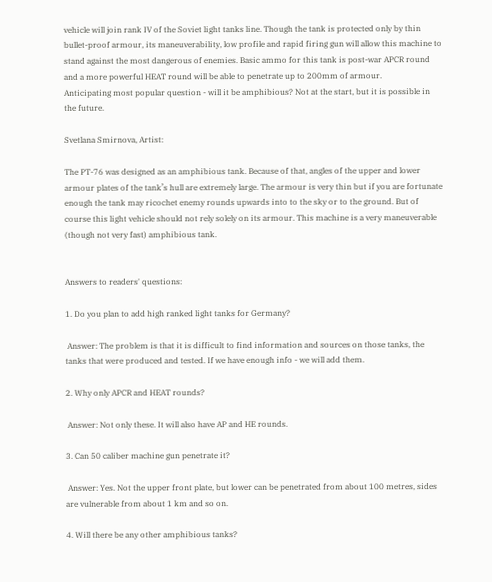vehicle will join rank IV of the Soviet light tanks line. Though the tank is protected only by thin bullet-proof armour, its maneuverability, low profile and rapid firing gun will allow this machine to stand against the most dangerous of enemies. Basic ammo for this tank is post-war APCR round and a more powerful HEAT round will be able to penetrate up to 200mm of armour.
Anticipating most popular question - will it be amphibious? Not at the start, but it is possible in the future.

Svetlana Smirnova, Artist:

The PT-76 was designed as an amphibious tank. Because of that, angles of the upper and lower armour plates of the tank’s hull are extremely large. The armour is very thin but if you are fortunate enough the tank may ricochet enemy rounds upwards into to the sky or to the ground. But of course this light vehicle should not rely solely on its armour. This machine is a very maneuverable (though not very fast) amphibious tank.


Answers to readers' questions:

1. Do you plan to add high ranked light tanks for Germany?

 Answer: The problem is that it is difficult to find information and sources on those tanks, the tanks that were produced and tested. If we have enough info - we will add them.

2. Why only APCR and HEAT rounds?

 Answer: Not only these. It will also have AP and HE rounds.

3. Can 50 caliber machine gun penetrate it?

 Answer: Yes. Not the upper front plate, but lower can be penetrated from about 100 metres, sides are vulnerable from about 1 km and so on.

4. Will there be any other amphibious tanks?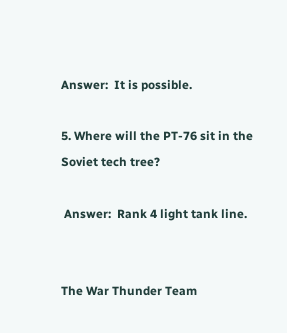Answer:  It is possible.

5. Where will the PT-76 sit in the Soviet tech tree?

 Answer:  Rank 4 light tank line.


The War Thunder Team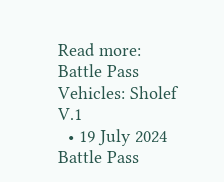Read more:
Battle Pass Vehicles: Sholef V.1
  • 19 July 2024
Battle Pass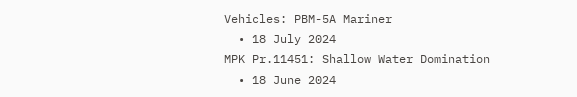Vehicles: PBM-5A Mariner
  • 18 July 2024
MPK Pr.11451: Shallow Water Domination
  • 18 June 2024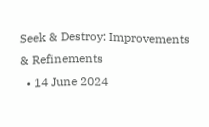Seek & Destroy: Improvements & Refinements
  • 14 June 2024